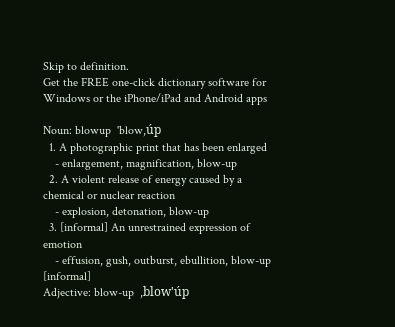Skip to definition.
Get the FREE one-click dictionary software for Windows or the iPhone/iPad and Android apps

Noun: blowup  'blow,úp
  1. A photographic print that has been enlarged
    - enlargement, magnification, blow-up
  2. A violent release of energy caused by a chemical or nuclear reaction
    - explosion, detonation, blow-up
  3. [informal] An unrestrained expression of emotion
    - effusion, gush, outburst, ebullition, blow-up [informal]
Adjective: blow-up  ,blow'úp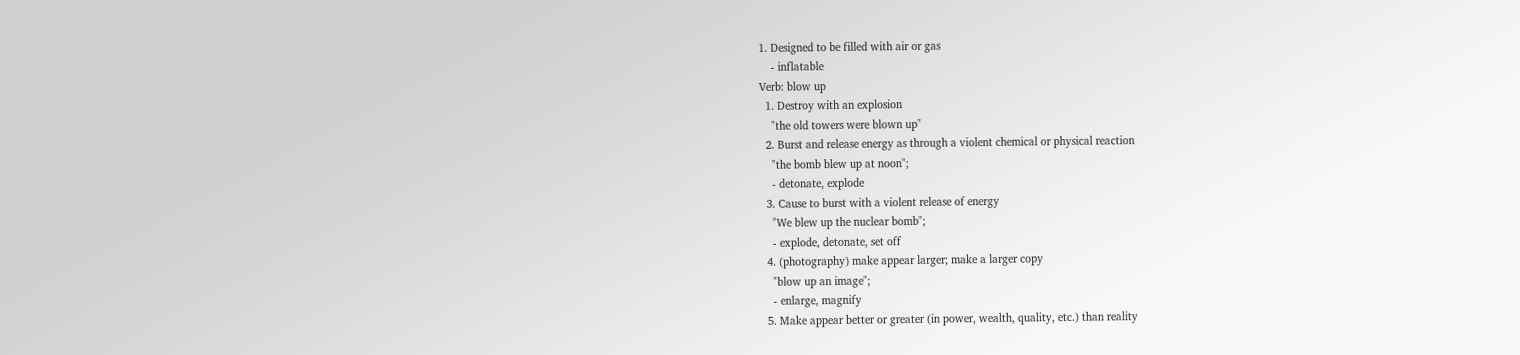1. Designed to be filled with air or gas
    - inflatable
Verb: blow up
  1. Destroy with an explosion
    "the old towers were blown up"
  2. Burst and release energy as through a violent chemical or physical reaction
    "the bomb blew up at noon";
    - detonate, explode
  3. Cause to burst with a violent release of energy
    "We blew up the nuclear bomb";
    - explode, detonate, set off
  4. (photography) make appear larger; make a larger copy
    "blow up an image";
    - enlarge, magnify
  5. Make appear better or greater (in power, wealth, quality, etc.) than reality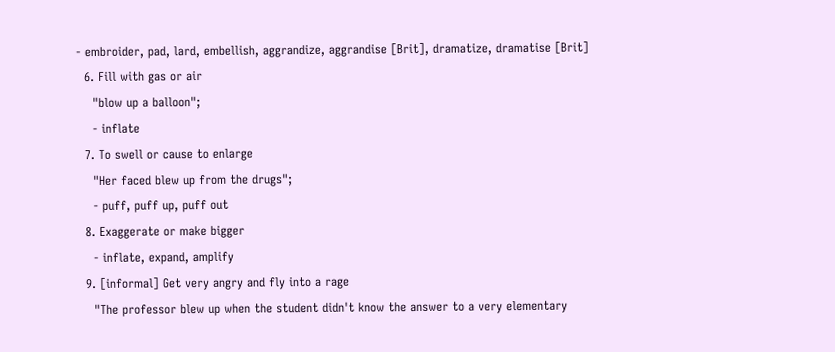- embroider, pad, lard, embellish, aggrandize, aggrandise [Brit], dramatize, dramatise [Brit]
  6. Fill with gas or air
    "blow up a balloon";
    - inflate
  7. To swell or cause to enlarge
    "Her faced blew up from the drugs";
    - puff, puff up, puff out
  8. Exaggerate or make bigger
    - inflate, expand, amplify
  9. [informal] Get very angry and fly into a rage
    "The professor blew up when the student didn't know the answer to a very elementary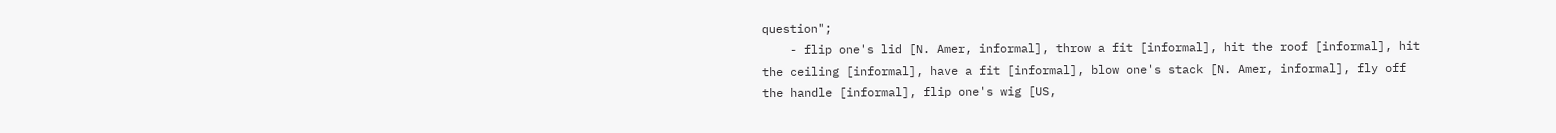question";
    - flip one's lid [N. Amer, informal], throw a fit [informal], hit the roof [informal], hit the ceiling [informal], have a fit [informal], blow one's stack [N. Amer, informal], fly off the handle [informal], flip one's wig [US,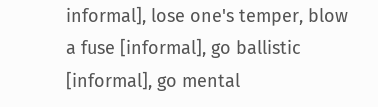informal], lose one's temper, blow a fuse [informal], go ballistic [informal], go mental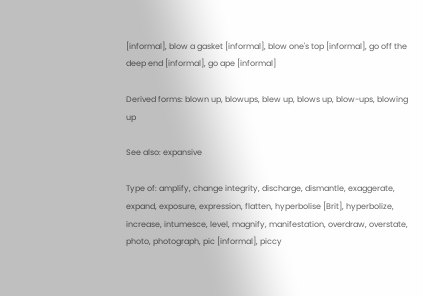[informal], blow a gasket [informal], blow one's top [informal], go off the deep end [informal], go ape [informal]

Derived forms: blown up, blowups, blew up, blows up, blow-ups, blowing up

See also: expansive

Type of: amplify, change integrity, discharge, dismantle, exaggerate, expand, exposure, expression, flatten, hyperbolise [Brit], hyperbolize, increase, intumesce, level, magnify, manifestation, overdraw, overstate, photo, photograph, pic [informal], piccy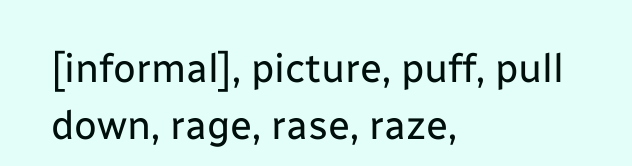[informal], picture, puff, pull down, rage, rase, raze,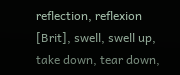reflection, reflexion [Brit], swell, swell up, take down, tear down,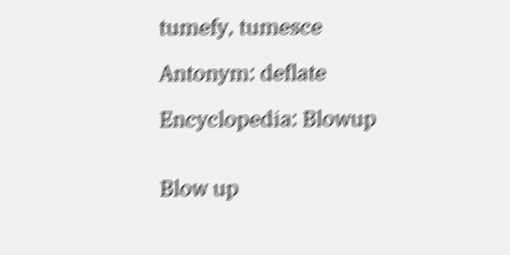tumefy, tumesce

Antonym: deflate

Encyclopedia: Blowup


Blow up